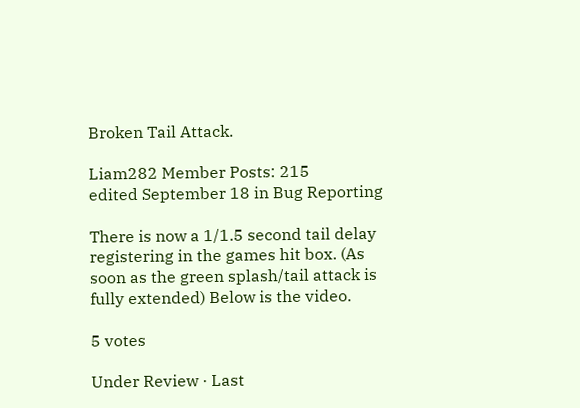Broken Tail Attack.

Liam282 Member Posts: 215
edited September 18 in Bug Reporting

There is now a 1/1.5 second tail delay registering in the games hit box. (As soon as the green splash/tail attack is fully extended) Below is the video.

5 votes

Under Review · Last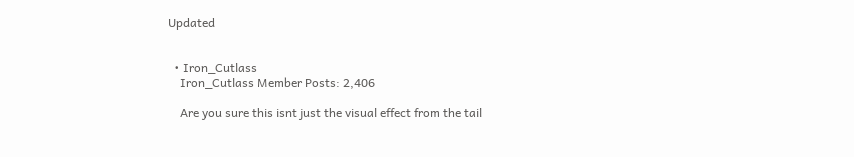Updated


  • Iron_Cutlass
    Iron_Cutlass Member Posts: 2,406

    Are you sure this isnt just the visual effect from the tail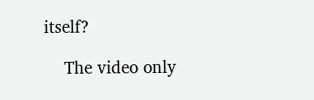itself?

    The video only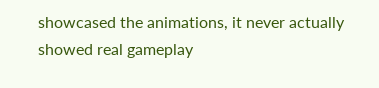showcased the animations, it never actually showed real gameplay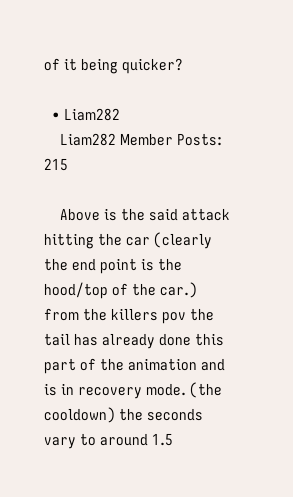of it being quicker?

  • Liam282
    Liam282 Member Posts: 215

    Above is the said attack hitting the car (clearly the end point is the hood/top of the car.) from the killers pov the tail has already done this part of the animation and is in recovery mode. (the cooldown) the seconds vary to around 1.5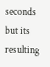seconds but its resulting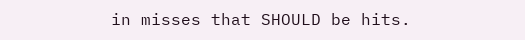in misses that SHOULD be hits.